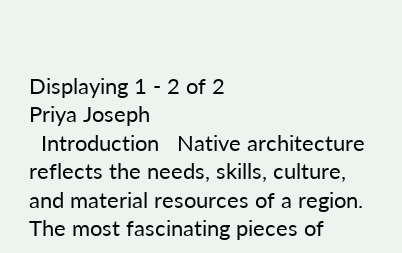Displaying 1 - 2 of 2
Priya Joseph
  Introduction   Native architecture reflects the needs, skills, culture, and material resources of a region. The most fascinating pieces of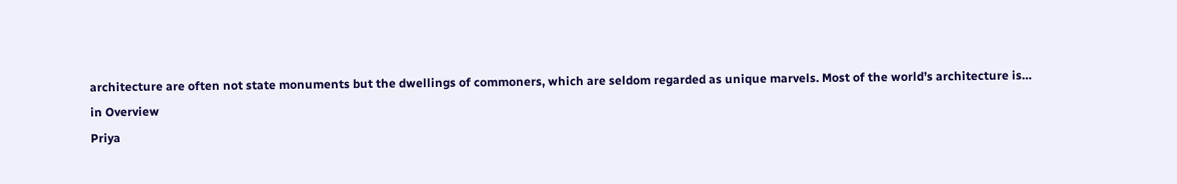architecture are often not state monuments but the dwellings of commoners, which are seldom regarded as unique marvels. Most of the world’s architecture is…
in Overview
Priya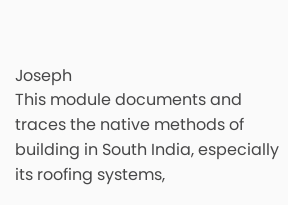Joseph
This module documents and traces the native methods of building in South India, especially its roofing systems,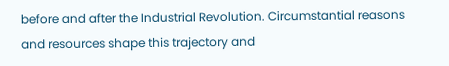before and after the Industrial Revolution. Circumstantial reasons and resources shape this trajectory and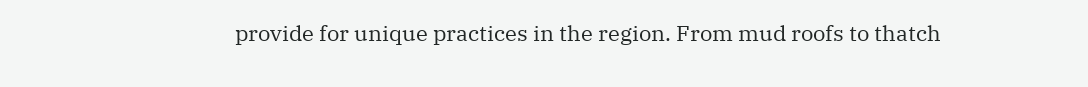provide for unique practices in the region. From mud roofs to thatch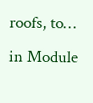roofs, to…
in Module